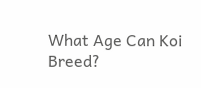What Age Can Koi Breed?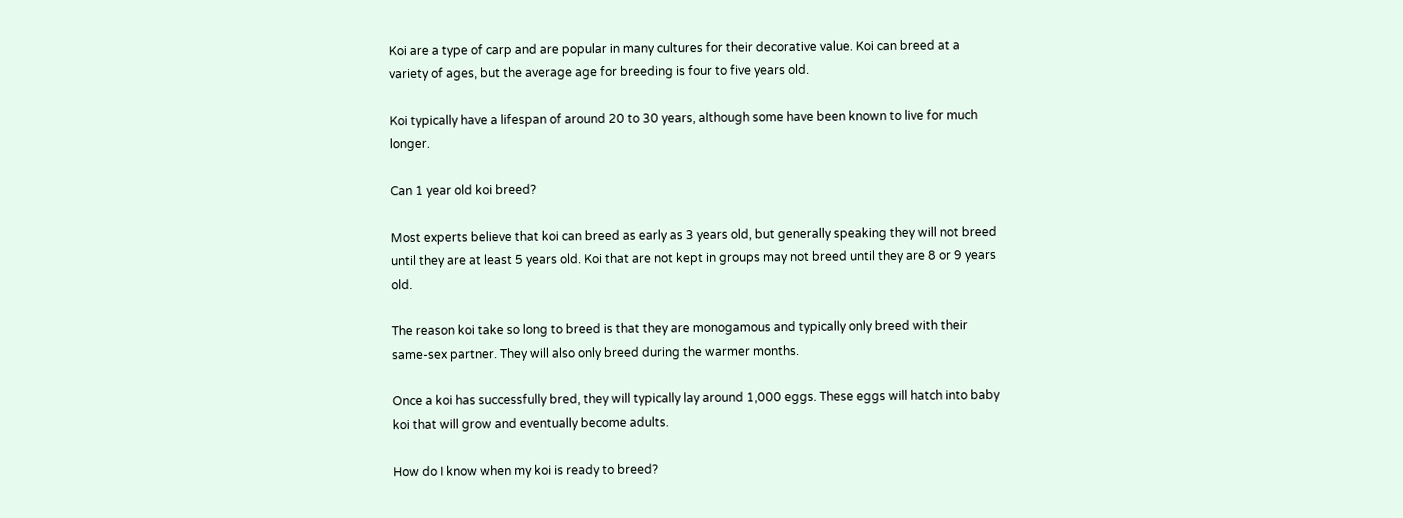Koi are a type of carp and are popular in many cultures for their decorative value. Koi can breed at a variety of ages, but the average age for breeding is four to five years old.

Koi typically have a lifespan of around 20 to 30 years, although some have been known to live for much longer.

Can 1 year old koi breed?

Most experts believe that koi can breed as early as 3 years old, but generally speaking they will not breed until they are at least 5 years old. Koi that are not kept in groups may not breed until they are 8 or 9 years old.

The reason koi take so long to breed is that they are monogamous and typically only breed with their same-sex partner. They will also only breed during the warmer months.

Once a koi has successfully bred, they will typically lay around 1,000 eggs. These eggs will hatch into baby koi that will grow and eventually become adults.

How do I know when my koi is ready to breed?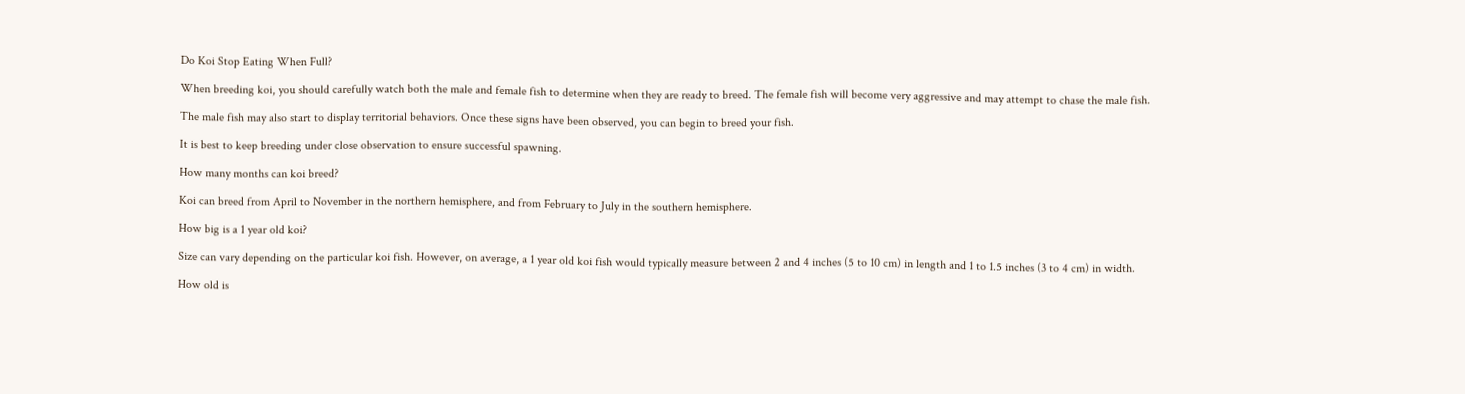Do Koi Stop Eating When Full?

When breeding koi, you should carefully watch both the male and female fish to determine when they are ready to breed. The female fish will become very aggressive and may attempt to chase the male fish.

The male fish may also start to display territorial behaviors. Once these signs have been observed, you can begin to breed your fish.

It is best to keep breeding under close observation to ensure successful spawning.

How many months can koi breed?

Koi can breed from April to November in the northern hemisphere, and from February to July in the southern hemisphere.

How big is a 1 year old koi?

Size can vary depending on the particular koi fish. However, on average, a 1 year old koi fish would typically measure between 2 and 4 inches (5 to 10 cm) in length and 1 to 1.5 inches (3 to 4 cm) in width.

How old is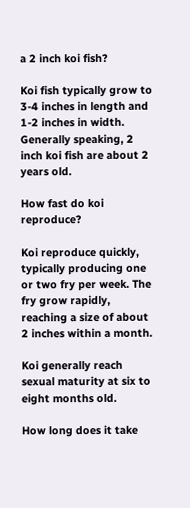a 2 inch koi fish?

Koi fish typically grow to 3-4 inches in length and 1-2 inches in width. Generally speaking, 2 inch koi fish are about 2 years old.

How fast do koi reproduce?

Koi reproduce quickly, typically producing one or two fry per week. The fry grow rapidly, reaching a size of about 2 inches within a month.

Koi generally reach sexual maturity at six to eight months old.

How long does it take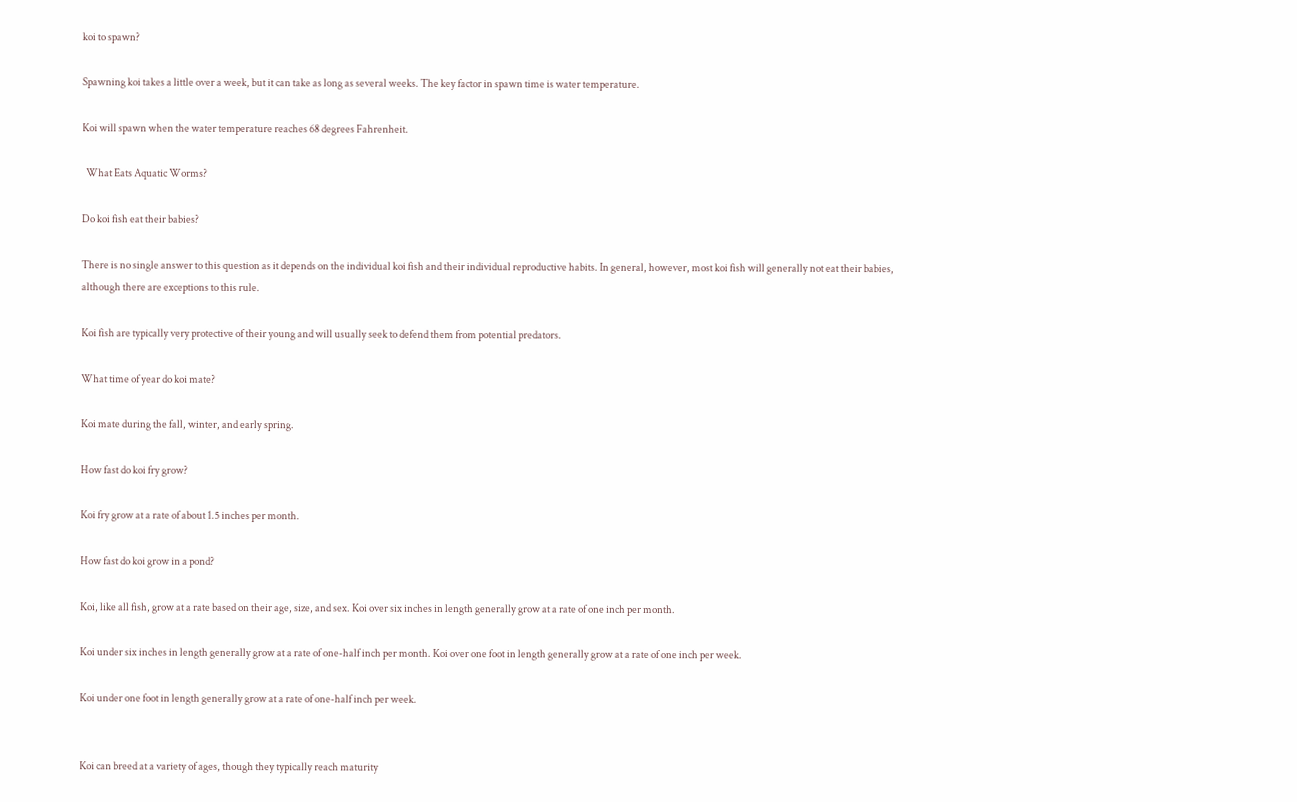koi to spawn?

Spawning koi takes a little over a week, but it can take as long as several weeks. The key factor in spawn time is water temperature.

Koi will spawn when the water temperature reaches 68 degrees Fahrenheit.

  What Eats Aquatic Worms?

Do koi fish eat their babies?

There is no single answer to this question as it depends on the individual koi fish and their individual reproductive habits. In general, however, most koi fish will generally not eat their babies, although there are exceptions to this rule.

Koi fish are typically very protective of their young and will usually seek to defend them from potential predators.

What time of year do koi mate?

Koi mate during the fall, winter, and early spring.

How fast do koi fry grow?

Koi fry grow at a rate of about 1.5 inches per month.

How fast do koi grow in a pond?

Koi, like all fish, grow at a rate based on their age, size, and sex. Koi over six inches in length generally grow at a rate of one inch per month.

Koi under six inches in length generally grow at a rate of one-half inch per month. Koi over one foot in length generally grow at a rate of one inch per week.

Koi under one foot in length generally grow at a rate of one-half inch per week.


Koi can breed at a variety of ages, though they typically reach maturity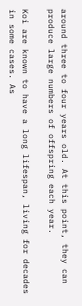around three to four years old. At this point, they can produce large numbers of offspring each year.

Koi are known to have a long lifespan, living for decades in some cases. As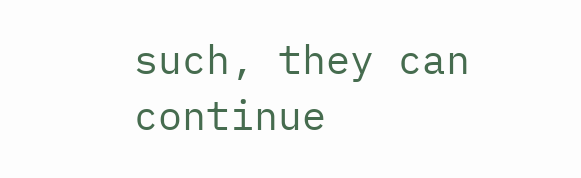such, they can continue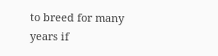to breed for many years if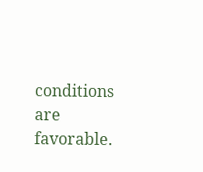conditions are favorable.